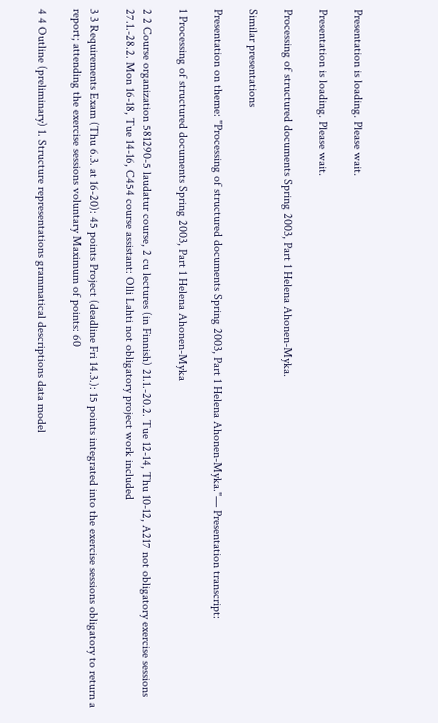Presentation is loading. Please wait.

Presentation is loading. Please wait.

Processing of structured documents Spring 2003, Part 1 Helena Ahonen-Myka.

Similar presentations

Presentation on theme: "Processing of structured documents Spring 2003, Part 1 Helena Ahonen-Myka."— Presentation transcript:

1 Processing of structured documents Spring 2003, Part 1 Helena Ahonen-Myka

2 2 Course organization 581290-5 laudatur course, 2 cu lectures (in Finnish) 21.1.-20.2. Tue 12-14, Thu 10-12, A217 not obligatory exercise sessions 27.1.-28.2. Mon 16-18, Tue 14-16, C454 course assistant: Olli Lahti not obligatory project work included

3 3 Requirements Exam (Thu 6.3. at 16-20): 45 points Project (deadline Fri 14.3.): 15 points integrated into the exercise sessions obligatory to return a report; attending the exercise sessions voluntary Maximum of points: 60

4 4 Outline (preliminary) 1. Structure representations grammatical descriptions data model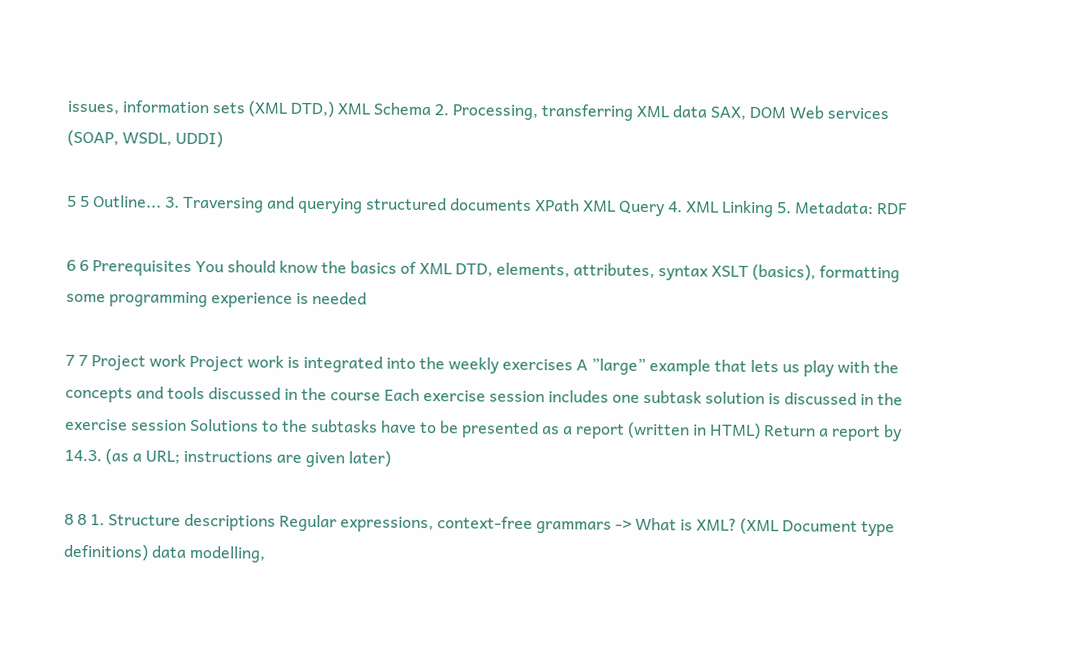issues, information sets (XML DTD,) XML Schema 2. Processing, transferring XML data SAX, DOM Web services (SOAP, WSDL, UDDI)

5 5 Outline... 3. Traversing and querying structured documents XPath XML Query 4. XML Linking 5. Metadata: RDF

6 6 Prerequisites You should know the basics of XML DTD, elements, attributes, syntax XSLT (basics), formatting some programming experience is needed

7 7 Project work Project work is integrated into the weekly exercises A ”large” example that lets us play with the concepts and tools discussed in the course Each exercise session includes one subtask solution is discussed in the exercise session Solutions to the subtasks have to be presented as a report (written in HTML) Return a report by 14.3. (as a URL; instructions are given later)

8 8 1. Structure descriptions Regular expressions, context-free grammars -> What is XML? (XML Document type definitions) data modelling,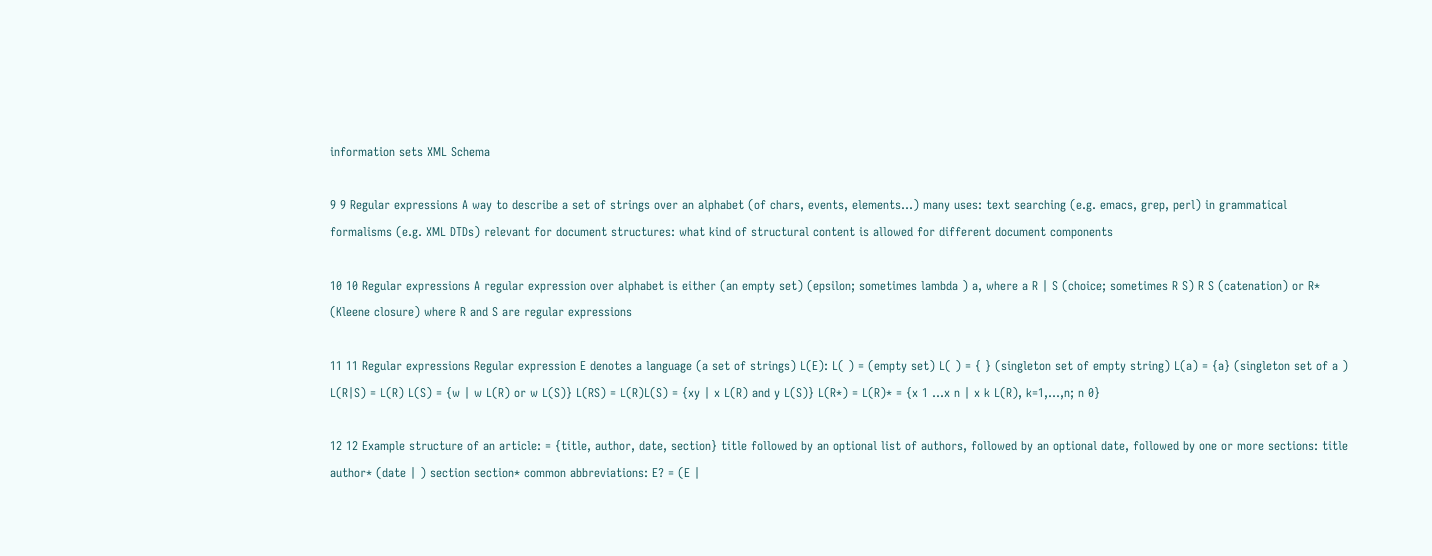information sets XML Schema

9 9 Regular expressions A way to describe a set of strings over an alphabet (of chars, events, elements…) many uses: text searching (e.g. emacs, grep, perl) in grammatical formalisms (e.g. XML DTDs) relevant for document structures: what kind of structural content is allowed for different document components

10 10 Regular expressions A regular expression over alphabet is either (an empty set) (epsilon; sometimes lambda ) a, where a R | S (choice; sometimes R S) R S (catenation) or R* (Kleene closure) where R and S are regular expressions

11 11 Regular expressions Regular expression E denotes a language (a set of strings) L(E): L( ) = (empty set) L( ) = { } (singleton set of empty string) L(a) = {a} (singleton set of a ) L(R|S) = L(R) L(S) = {w | w L(R) or w L(S)} L(RS) = L(R)L(S) = {xy | x L(R) and y L(S)} L(R*) = L(R)* = {x 1 …x n | x k L(R), k=1,…,n; n 0}

12 12 Example structure of an article: = {title, author, date, section} title followed by an optional list of authors, followed by an optional date, followed by one or more sections: title author* (date | ) section section* common abbreviations: E? = (E |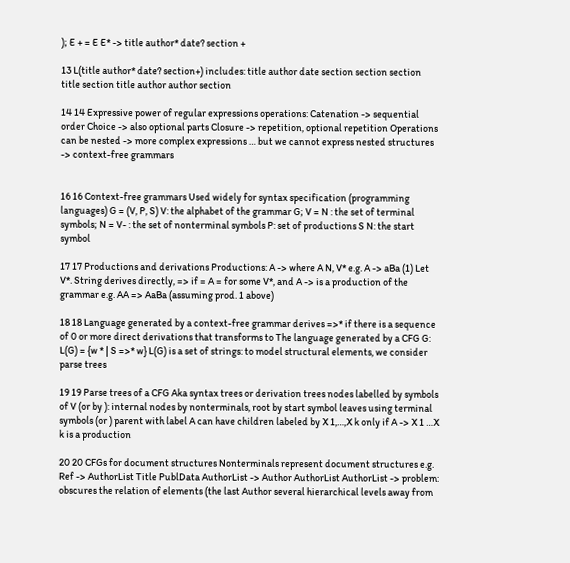); E + = E E* -> title author* date? section +

13 L(title author* date? section+) includes: title author date section section section title section title author author section

14 14 Expressive power of regular expressions operations: Catenation -> sequential order Choice -> also optional parts Closure -> repetition, optional repetition Operations can be nested -> more complex expressions … but we cannot express nested structures -> context-free grammars


16 16 Context-free grammars Used widely for syntax specification (programming languages) G = (V, P, S) V: the alphabet of the grammar G; V = N : the set of terminal symbols; N = V- : the set of nonterminal symbols P: set of productions S N: the start symbol

17 17 Productions and derivations Productions: A -> where A N, V* e.g. A -> aBa (1) Let V*. String derives directly, => if = A = for some V*, and A -> is a production of the grammar e.g. AA => AaBa (assuming prod. 1 above)

18 18 Language generated by a context-free grammar derives =>* if there is a sequence of 0 or more direct derivations that transforms to The language generated by a CFG G: L(G) = {w * | S =>* w} L(G) is a set of strings: to model structural elements, we consider parse trees

19 19 Parse trees of a CFG Aka syntax trees or derivation trees nodes labelled by symbols of V (or by ): internal nodes by nonterminals, root by start symbol leaves using terminal symbols (or ) parent with label A can have children labeled by X 1,…,X k only if A -> X 1 …X k is a production

20 20 CFGs for document structures Nonterminals represent document structures e.g. Ref -> AuthorList Title PublData AuthorList -> Author AuthorList AuthorList -> problem: obscures the relation of elements (the last Author several hierarchical levels away from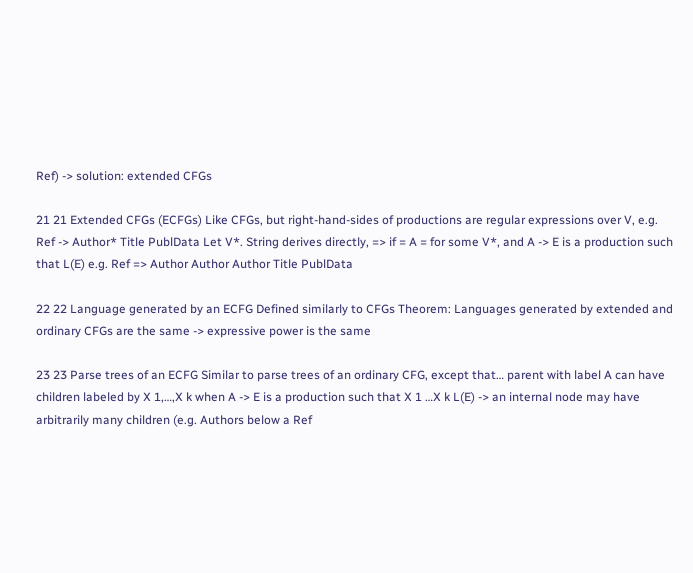Ref) -> solution: extended CFGs

21 21 Extended CFGs (ECFGs) Like CFGs, but right-hand-sides of productions are regular expressions over V, e.g. Ref -> Author* Title PublData Let V*. String derives directly, => if = A = for some V*, and A -> E is a production such that L(E) e.g. Ref => Author Author Author Title PublData

22 22 Language generated by an ECFG Defined similarly to CFGs Theorem: Languages generated by extended and ordinary CFGs are the same -> expressive power is the same

23 23 Parse trees of an ECFG Similar to parse trees of an ordinary CFG, except that… parent with label A can have children labeled by X 1,…,X k when A -> E is a production such that X 1 …X k L(E) -> an internal node may have arbitrarily many children (e.g. Authors below a Ref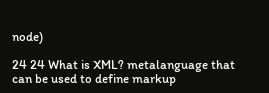node)

24 24 What is XML? metalanguage that can be used to define markup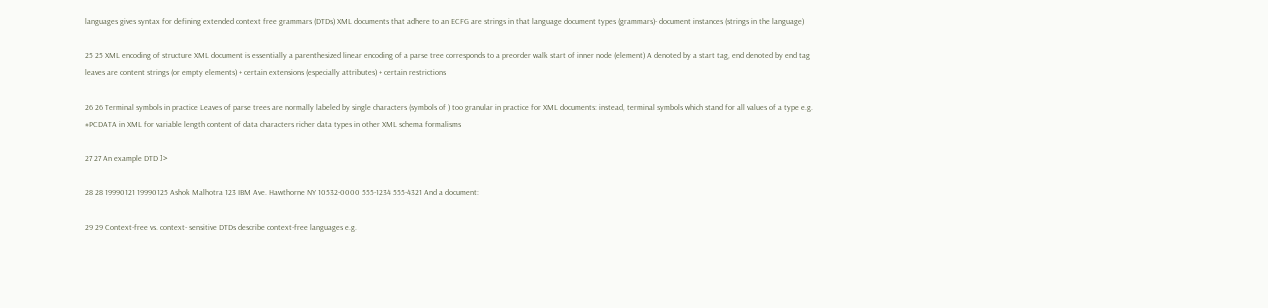languages gives syntax for defining extended context free grammars (DTDs) XML documents that adhere to an ECFG are strings in that language document types (grammars)- document instances (strings in the language)

25 25 XML encoding of structure XML document is essentially a parenthesized linear encoding of a parse tree corresponds to a preorder walk start of inner node (element) A denoted by a start tag, end denoted by end tag leaves are content strings (or empty elements) + certain extensions (especially attributes) + certain restrictions

26 26 Terminal symbols in practice Leaves of parse trees are normally labeled by single characters (symbols of ) too granular in practice for XML documents: instead, terminal symbols which stand for all values of a type e.g. #PCDATA in XML for variable length content of data characters richer data types in other XML schema formalisms

27 27 An example DTD ]>

28 28 19990121 19990125 Ashok Malhotra 123 IBM Ave. Hawthorne NY 10532-0000 555-1234 555-4321 And a document:

29 29 Context-free vs. context- sensitive DTDs describe context-free languages e.g.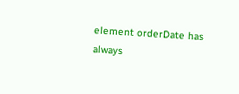element orderDate has always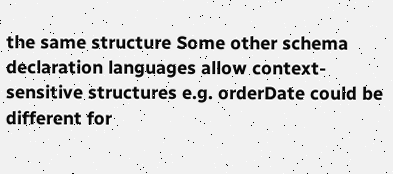the same structure Some other schema declaration languages allow context-sensitive structures e.g. orderDate could be different for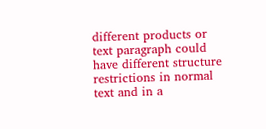different products or text paragraph could have different structure restrictions in normal text and in a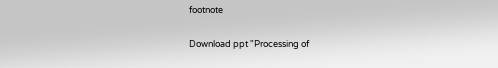footnote

Download ppt "Processing of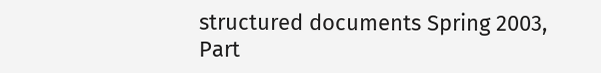structured documents Spring 2003, Part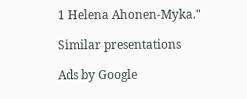1 Helena Ahonen-Myka."

Similar presentations

Ads by Google